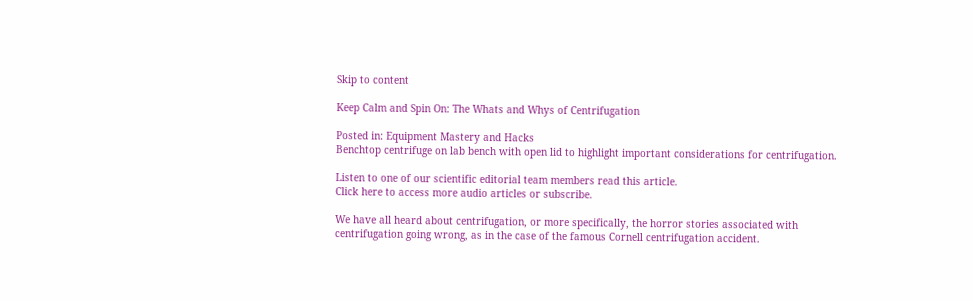Skip to content

Keep Calm and Spin On: The Whats and Whys of Centrifugation

Posted in: Equipment Mastery and Hacks
Benchtop centrifuge on lab bench with open lid to highlight important considerations for centrifugation.

Listen to one of our scientific editorial team members read this article.
Click here to access more audio articles or subscribe.

We have all heard about centrifugation, or more specifically, the horror stories associated with centrifugation going wrong, as in the case of the famous Cornell centrifugation accident.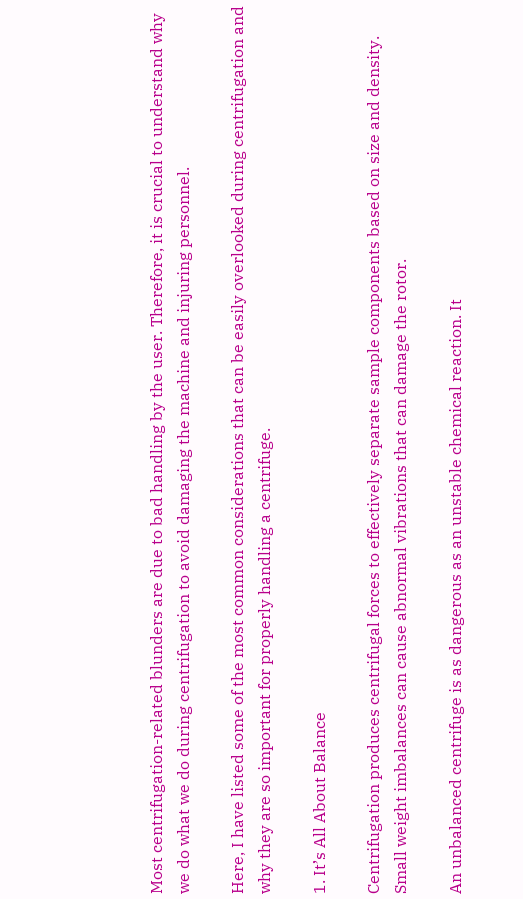Most centrifugation-related blunders are due to bad handling by the user. Therefore, it is crucial to understand why we do what we do during centrifugation to avoid damaging the machine and injuring personnel.

Here, I have listed some of the most common considerations that can be easily overlooked during centrifugation and why they are so important for properly handling a centrifuge.

1. It’s All About Balance

Centrifugation produces centrifugal forces to effectively separate sample components based on size and density. Small weight imbalances can cause abnormal vibrations that can damage the rotor.

An unbalanced centrifuge is as dangerous as an unstable chemical reaction. It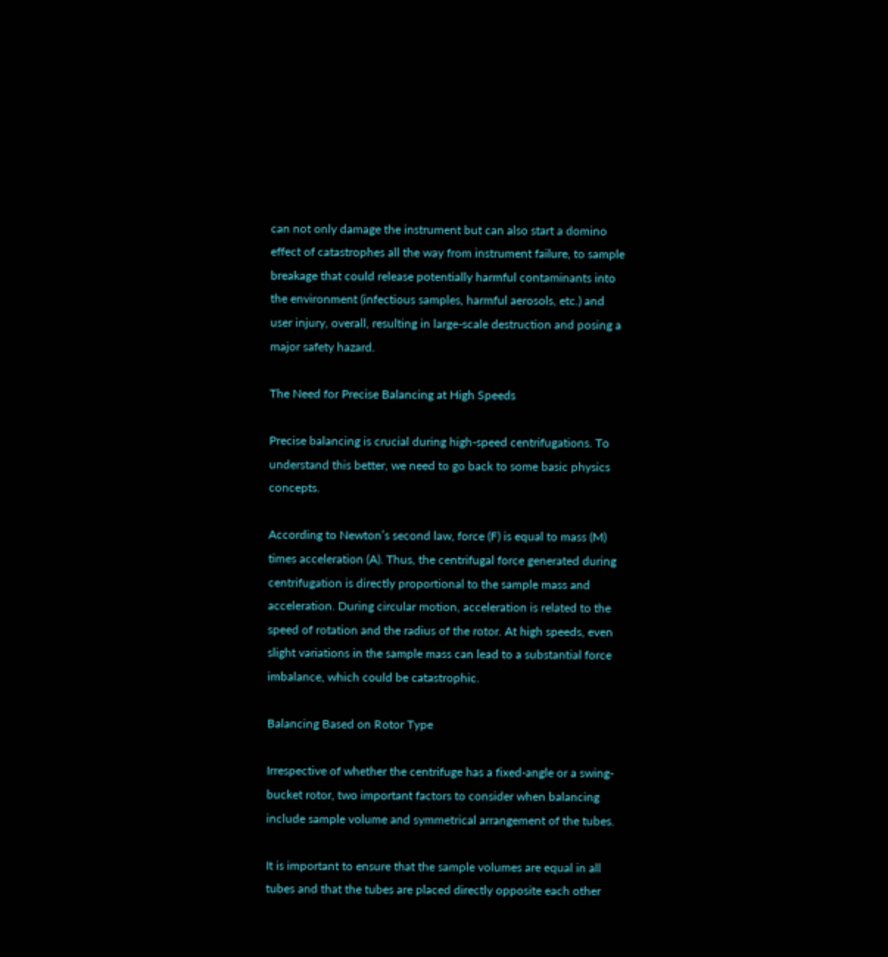can not only damage the instrument but can also start a domino effect of catastrophes all the way from instrument failure, to sample breakage that could release potentially harmful contaminants into the environment (infectious samples, harmful aerosols, etc.) and user injury, overall, resulting in large-scale destruction and posing a major safety hazard.

The Need for Precise Balancing at High Speeds

Precise balancing is crucial during high-speed centrifugations. To understand this better, we need to go back to some basic physics concepts.

According to Newton’s second law, force (F) is equal to mass (M) times acceleration (A). Thus, the centrifugal force generated during centrifugation is directly proportional to the sample mass and acceleration. During circular motion, acceleration is related to the speed of rotation and the radius of the rotor. At high speeds, even slight variations in the sample mass can lead to a substantial force imbalance, which could be catastrophic.

Balancing Based on Rotor Type

Irrespective of whether the centrifuge has a fixed-angle or a swing-bucket rotor, two important factors to consider when balancing include sample volume and symmetrical arrangement of the tubes.

It is important to ensure that the sample volumes are equal in all tubes and that the tubes are placed directly opposite each other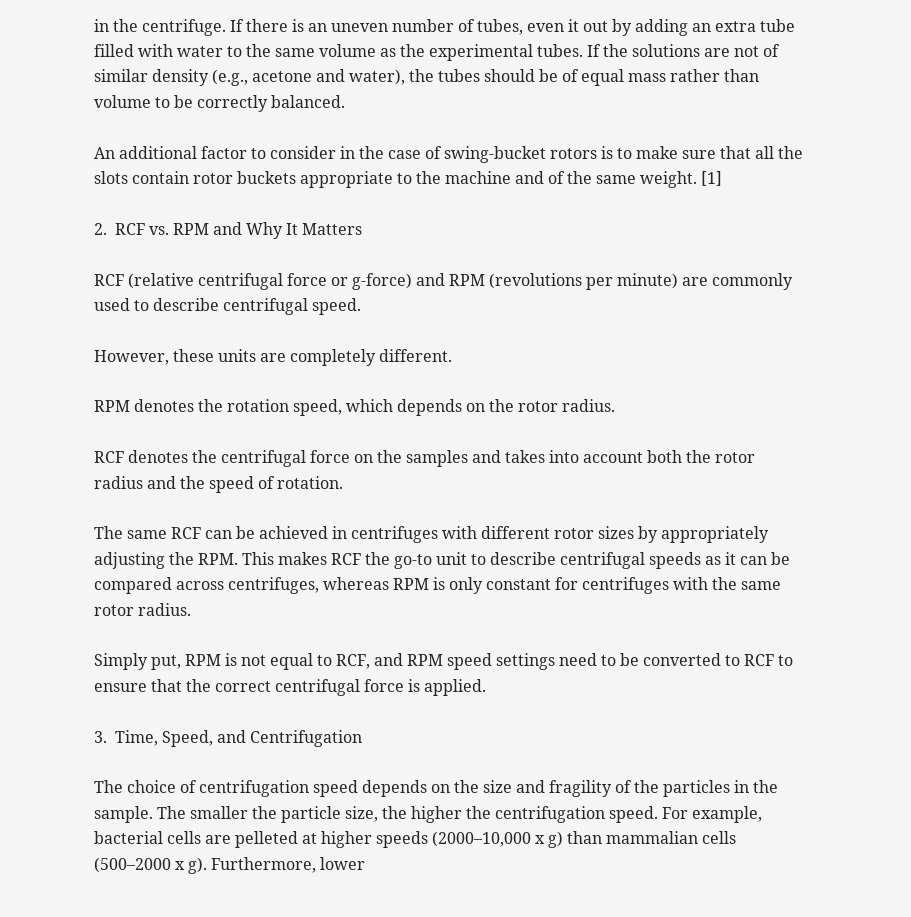in the centrifuge. If there is an uneven number of tubes, even it out by adding an extra tube filled with water to the same volume as the experimental tubes. If the solutions are not of similar density (e.g., acetone and water), the tubes should be of equal mass rather than volume to be correctly balanced.

An additional factor to consider in the case of swing-bucket rotors is to make sure that all the slots contain rotor buckets appropriate to the machine and of the same weight. [1]

2.  RCF vs. RPM and Why It Matters

RCF (relative centrifugal force or g-force) and RPM (revolutions per minute) are commonly used to describe centrifugal speed.

However, these units are completely different.

RPM denotes the rotation speed, which depends on the rotor radius.

RCF denotes the centrifugal force on the samples and takes into account both the rotor radius and the speed of rotation.

The same RCF can be achieved in centrifuges with different rotor sizes by appropriately adjusting the RPM. This makes RCF the go-to unit to describe centrifugal speeds as it can be compared across centrifuges, whereas RPM is only constant for centrifuges with the same rotor radius.

Simply put, RPM is not equal to RCF, and RPM speed settings need to be converted to RCF to ensure that the correct centrifugal force is applied.

3.  Time, Speed, and Centrifugation

The choice of centrifugation speed depends on the size and fragility of the particles in the sample. The smaller the particle size, the higher the centrifugation speed. For example, bacterial cells are pelleted at higher speeds (2000–10,000 x g) than mammalian cells (500–2000 x g). Furthermore, lower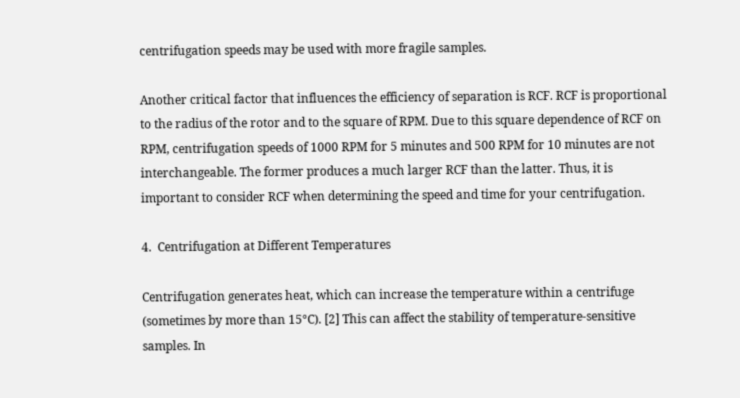centrifugation speeds may be used with more fragile samples.

Another critical factor that influences the efficiency of separation is RCF. RCF is proportional to the radius of the rotor and to the square of RPM. Due to this square dependence of RCF on RPM, centrifugation speeds of 1000 RPM for 5 minutes and 500 RPM for 10 minutes are not interchangeable. The former produces a much larger RCF than the latter. Thus, it is important to consider RCF when determining the speed and time for your centrifugation.

4.  Centrifugation at Different Temperatures

Centrifugation generates heat, which can increase the temperature within a centrifuge (sometimes by more than 15°C). [2] This can affect the stability of temperature-sensitive samples. In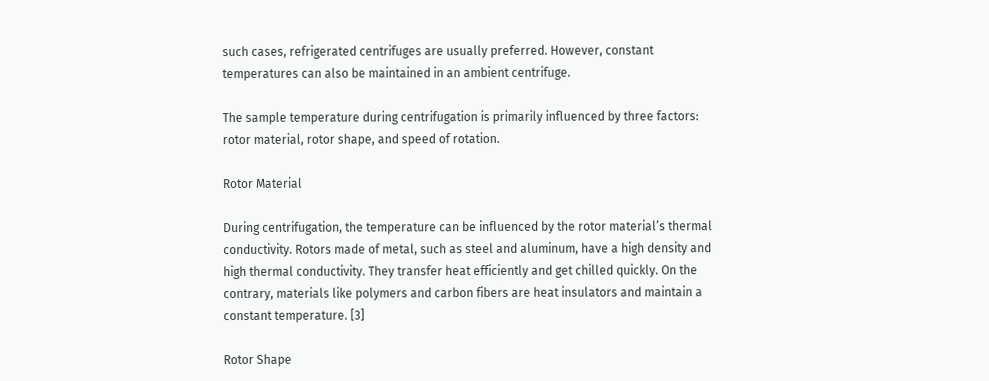such cases, refrigerated centrifuges are usually preferred. However, constant temperatures can also be maintained in an ambient centrifuge.

The sample temperature during centrifugation is primarily influenced by three factors: rotor material, rotor shape, and speed of rotation.

Rotor Material

During centrifugation, the temperature can be influenced by the rotor material’s thermal conductivity. Rotors made of metal, such as steel and aluminum, have a high density and high thermal conductivity. They transfer heat efficiently and get chilled quickly. On the contrary, materials like polymers and carbon fibers are heat insulators and maintain a constant temperature. [3]

Rotor Shape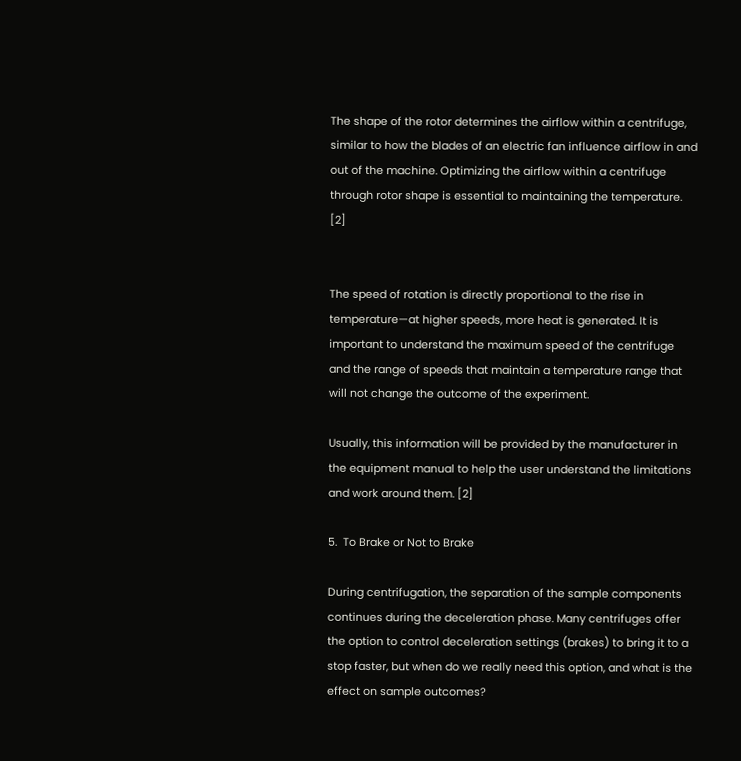The shape of the rotor determines the airflow within a centrifuge, similar to how the blades of an electric fan influence airflow in and out of the machine. Optimizing the airflow within a centrifuge through rotor shape is essential to maintaining the temperature. [2]


The speed of rotation is directly proportional to the rise in temperature—at higher speeds, more heat is generated. It is important to understand the maximum speed of the centrifuge and the range of speeds that maintain a temperature range that will not change the outcome of the experiment.

Usually, this information will be provided by the manufacturer in the equipment manual to help the user understand the limitations and work around them. [2]

5.  To Brake or Not to Brake

During centrifugation, the separation of the sample components continues during the deceleration phase. Many centrifuges offer the option to control deceleration settings (brakes) to bring it to a stop faster, but when do we really need this option, and what is the effect on sample outcomes?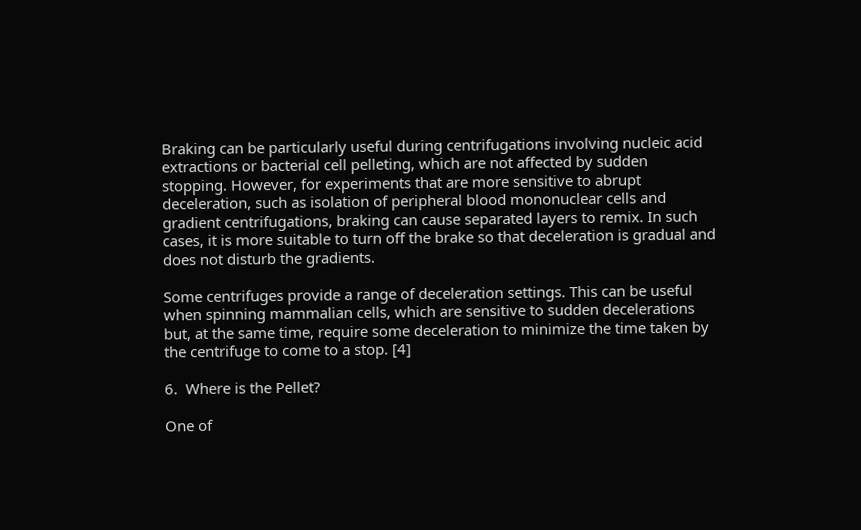Braking can be particularly useful during centrifugations involving nucleic acid extractions or bacterial cell pelleting, which are not affected by sudden stopping. However, for experiments that are more sensitive to abrupt deceleration, such as isolation of peripheral blood mononuclear cells and gradient centrifugations, braking can cause separated layers to remix. In such cases, it is more suitable to turn off the brake so that deceleration is gradual and does not disturb the gradients.

Some centrifuges provide a range of deceleration settings. This can be useful when spinning mammalian cells, which are sensitive to sudden decelerations but, at the same time, require some deceleration to minimize the time taken by the centrifuge to come to a stop. [4]

6.  Where is the Pellet?

One of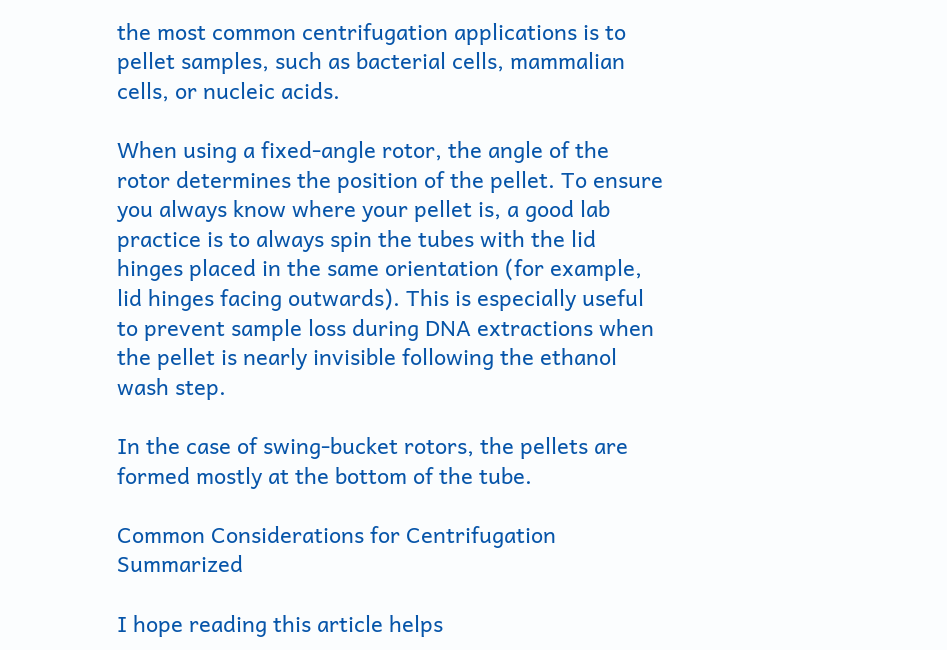the most common centrifugation applications is to pellet samples, such as bacterial cells, mammalian cells, or nucleic acids.

When using a fixed-angle rotor, the angle of the rotor determines the position of the pellet. To ensure you always know where your pellet is, a good lab practice is to always spin the tubes with the lid hinges placed in the same orientation (for example, lid hinges facing outwards). This is especially useful to prevent sample loss during DNA extractions when the pellet is nearly invisible following the ethanol wash step.

In the case of swing-bucket rotors, the pellets are formed mostly at the bottom of the tube.

Common Considerations for Centrifugation Summarized

I hope reading this article helps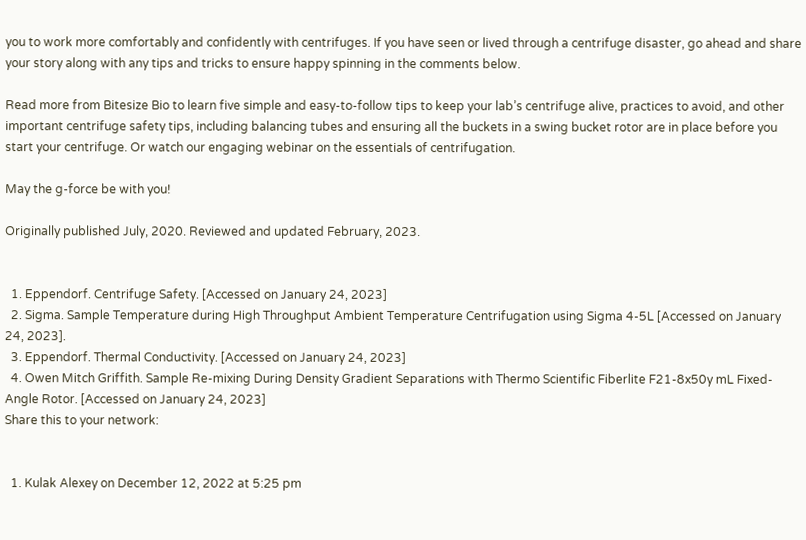you to work more comfortably and confidently with centrifuges. If you have seen or lived through a centrifuge disaster, go ahead and share your story along with any tips and tricks to ensure happy spinning in the comments below.

Read more from Bitesize Bio to learn five simple and easy-to-follow tips to keep your lab’s centrifuge alive, practices to avoid, and other important centrifuge safety tips, including balancing tubes and ensuring all the buckets in a swing bucket rotor are in place before you start your centrifuge. Or watch our engaging webinar on the essentials of centrifugation.

May the g-force be with you!

Originally published July, 2020. Reviewed and updated February, 2023.


  1. Eppendorf. Centrifuge Safety. [Accessed on January 24, 2023]
  2. Sigma. Sample Temperature during High Throughput Ambient Temperature Centrifugation using Sigma 4-5L [Accessed on January 24, 2023].
  3. Eppendorf. Thermal Conductivity. [Accessed on January 24, 2023]
  4. Owen Mitch Griffith. Sample Re-mixing During Density Gradient Separations with Thermo Scientific Fiberlite F21-8x50y mL Fixed-Angle Rotor. [Accessed on January 24, 2023]
Share this to your network:


  1. Kulak Alexey on December 12, 2022 at 5:25 pm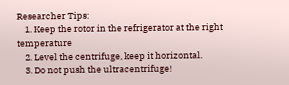Researcher Tips:
    1. Keep the rotor in the refrigerator at the right temperature
    2. Level the centrifuge, keep it horizontal.
    3. Do not push the ultracentrifuge!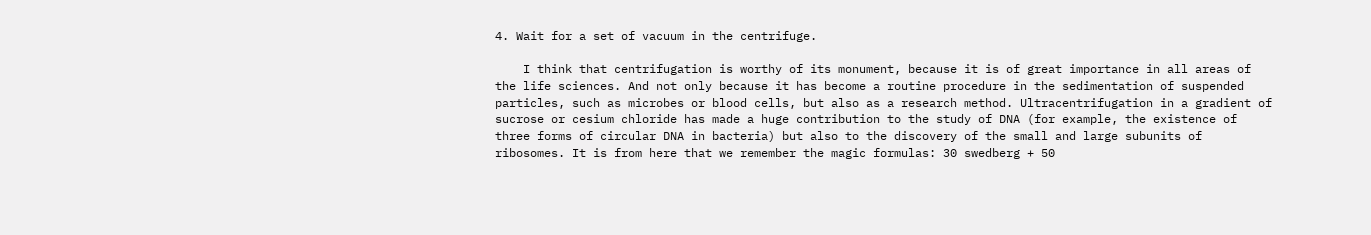4. Wait for a set of vacuum in the centrifuge.

    I think that centrifugation is worthy of its monument, because it is of great importance in all areas of the life sciences. And not only because it has become a routine procedure in the sedimentation of suspended particles, such as microbes or blood cells, but also as a research method. Ultracentrifugation in a gradient of sucrose or cesium chloride has made a huge contribution to the study of DNA (for example, the existence of three forms of circular DNA in bacteria) but also to the discovery of the small and large subunits of ribosomes. It is from here that we remember the magic formulas: 30 swedberg + 50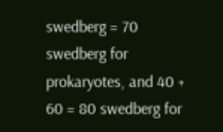swedberg = 70 swedberg for prokaryotes, and 40 + 60 = 80 swedberg for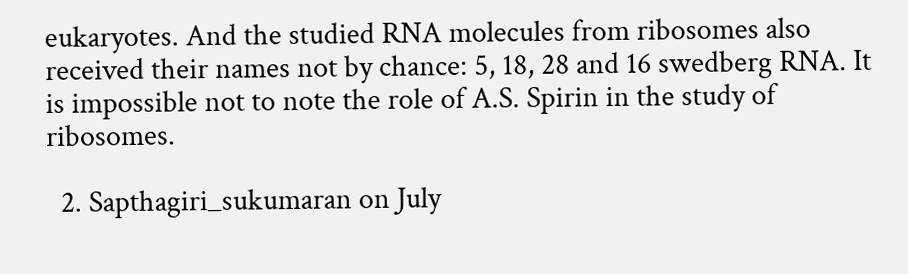eukaryotes. And the studied RNA molecules from ribosomes also received their names not by chance: 5, 18, 28 and 16 swedberg RNA. It is impossible not to note the role of A.S. Spirin in the study of ribosomes.

  2. Sapthagiri_sukumaran on July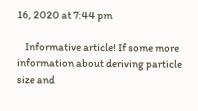16, 2020 at 7:44 pm

    Informative article! If some more information about deriving particle size and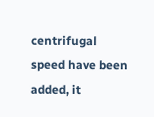centrifugal speed have been added, it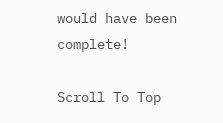would have been complete!

Scroll To Top